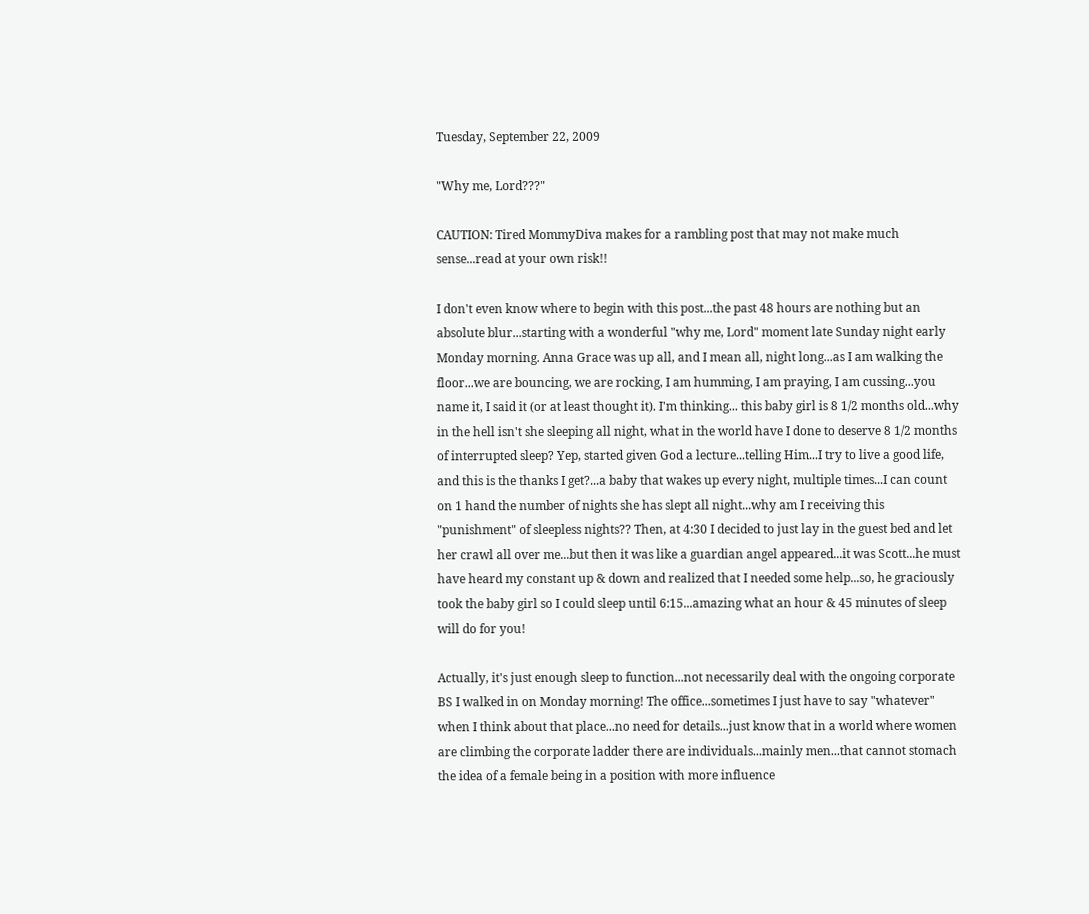Tuesday, September 22, 2009

"Why me, Lord???"

CAUTION: Tired MommyDiva makes for a rambling post that may not make much sense...read at your own risk!!

I don't even know where to begin with this post...the past 48 hours are nothing but an absolute blur...starting with a wonderful "why me, Lord" moment late Sunday night early Monday morning. Anna Grace was up all, and I mean all, night long...as I am walking the floor...we are bouncing, we are rocking, I am humming, I am praying, I am cussing...you name it, I said it (or at least thought it). I'm thinking... this baby girl is 8 1/2 months old...why in the hell isn't she sleeping all night, what in the world have I done to deserve 8 1/2 months of interrupted sleep? Yep, started given God a lecture...telling Him...I try to live a good life, and this is the thanks I get?...a baby that wakes up every night, multiple times...I can count on 1 hand the number of nights she has slept all night...why am I receiving this "punishment" of sleepless nights?? Then, at 4:30 I decided to just lay in the guest bed and let her crawl all over me...but then it was like a guardian angel appeared...it was Scott...he must have heard my constant up & down and realized that I needed some help...so, he graciously took the baby girl so I could sleep until 6:15...amazing what an hour & 45 minutes of sleep will do for you!

Actually, it's just enough sleep to function...not necessarily deal with the ongoing corporate BS I walked in on Monday morning! The office...sometimes I just have to say "whatever" when I think about that place...no need for details...just know that in a world where women are climbing the corporate ladder there are individuals...mainly men...that cannot stomach the idea of a female being in a position with more influence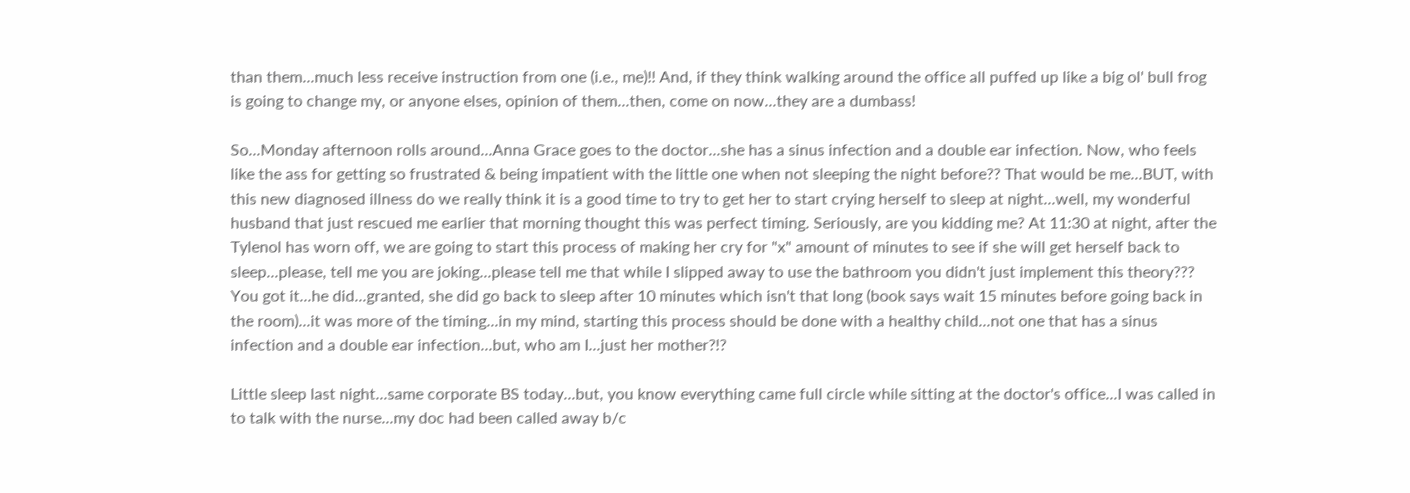than them...much less receive instruction from one (i.e., me)!! And, if they think walking around the office all puffed up like a big ol' bull frog is going to change my, or anyone elses, opinion of them...then, come on now...they are a dumbass!

So...Monday afternoon rolls around...Anna Grace goes to the doctor...she has a sinus infection and a double ear infection. Now, who feels like the ass for getting so frustrated & being impatient with the little one when not sleeping the night before?? That would be me...BUT, with this new diagnosed illness do we really think it is a good time to try to get her to start crying herself to sleep at night...well, my wonderful husband that just rescued me earlier that morning thought this was perfect timing. Seriously, are you kidding me? At 11:30 at night, after the Tylenol has worn off, we are going to start this process of making her cry for "x" amount of minutes to see if she will get herself back to sleep...please, tell me you are joking...please tell me that while I slipped away to use the bathroom you didn't just implement this theory??? You got it...he did...granted, she did go back to sleep after 10 minutes which isn't that long (book says wait 15 minutes before going back in the room)...it was more of the timing...in my mind, starting this process should be done with a healthy child...not one that has a sinus infection and a double ear infection...but, who am I...just her mother?!?

Little sleep last night...same corporate BS today...but, you know everything came full circle while sitting at the doctor's office...I was called in to talk with the nurse...my doc had been called away b/c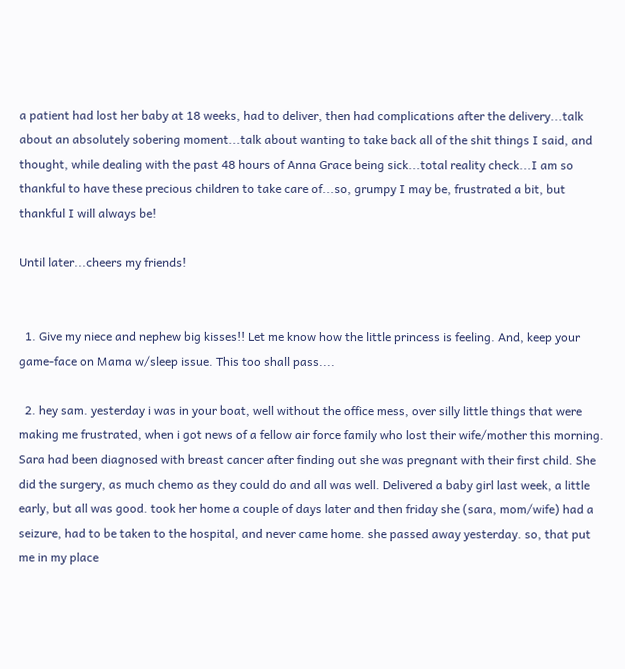a patient had lost her baby at 18 weeks, had to deliver, then had complications after the delivery...talk about an absolutely sobering moment...talk about wanting to take back all of the shit things I said, and thought, while dealing with the past 48 hours of Anna Grace being sick...total reality check...I am so thankful to have these precious children to take care of...so, grumpy I may be, frustrated a bit, but thankful I will always be!

Until later...cheers my friends!


  1. Give my niece and nephew big kisses!! Let me know how the little princess is feeling. And, keep your game-face on Mama w/sleep issue. This too shall pass....

  2. hey sam. yesterday i was in your boat, well without the office mess, over silly little things that were making me frustrated, when i got news of a fellow air force family who lost their wife/mother this morning. Sara had been diagnosed with breast cancer after finding out she was pregnant with their first child. She did the surgery, as much chemo as they could do and all was well. Delivered a baby girl last week, a little early, but all was good. took her home a couple of days later and then friday she (sara, mom/wife) had a seizure, had to be taken to the hospital, and never came home. she passed away yesterday. so, that put me in my place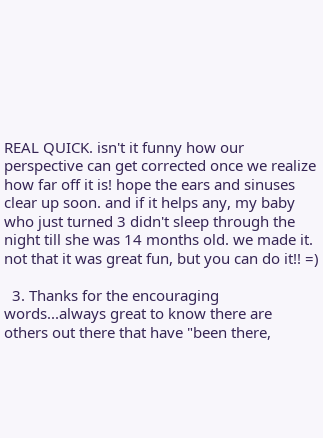REAL QUICK. isn't it funny how our perspective can get corrected once we realize how far off it is! hope the ears and sinuses clear up soon. and if it helps any, my baby who just turned 3 didn't sleep through the night till she was 14 months old. we made it. not that it was great fun, but you can do it!! =)

  3. Thanks for the encouraging words...always great to know there are others out there that have "been there,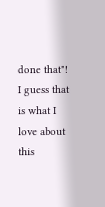done that"! I guess that is what I love about this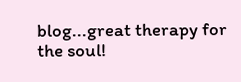blog...great therapy for the soul!